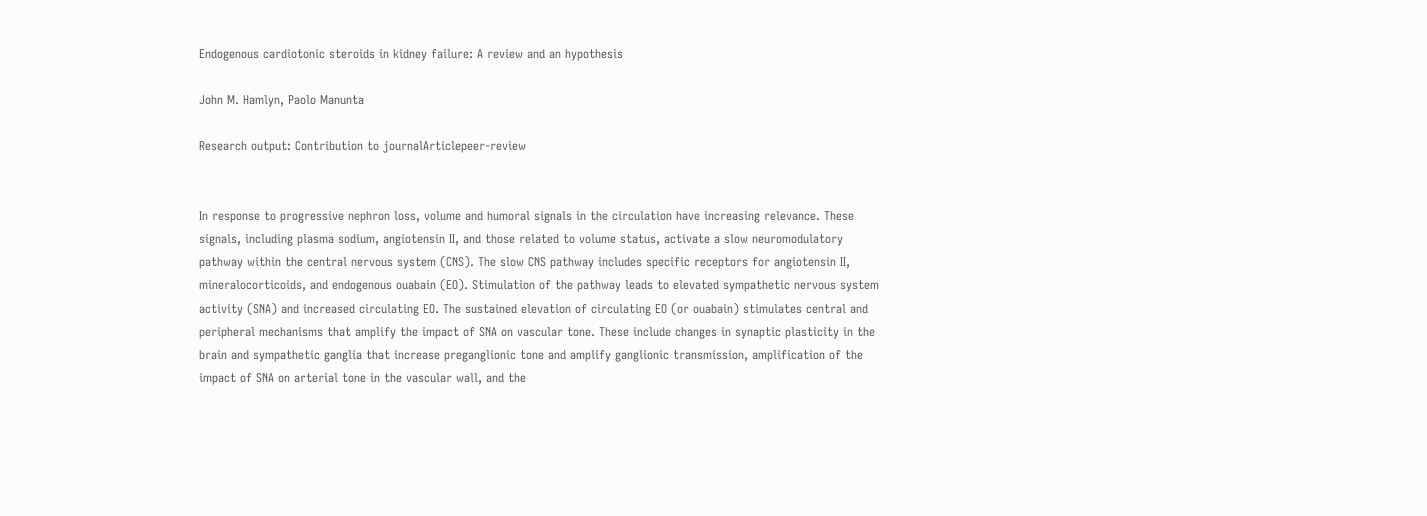Endogenous cardiotonic steroids in kidney failure: A review and an hypothesis

John M. Hamlyn, Paolo Manunta

Research output: Contribution to journalArticlepeer-review


In response to progressive nephron loss, volume and humoral signals in the circulation have increasing relevance. These signals, including plasma sodium, angiotensin II, and those related to volume status, activate a slow neuromodulatory pathway within the central nervous system (CNS). The slow CNS pathway includes specific receptors for angiotensin II, mineralocorticoids, and endogenous ouabain (EO). Stimulation of the pathway leads to elevated sympathetic nervous system activity (SNA) and increased circulating EO. The sustained elevation of circulating EO (or ouabain) stimulates central and peripheral mechanisms that amplify the impact of SNA on vascular tone. These include changes in synaptic plasticity in the brain and sympathetic ganglia that increase preganglionic tone and amplify ganglionic transmission, amplification of the impact of SNA on arterial tone in the vascular wall, and the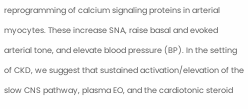reprogramming of calcium signaling proteins in arterial myocytes. These increase SNA, raise basal and evoked arterial tone, and elevate blood pressure (BP). In the setting of CKD, we suggest that sustained activation/elevation of the slow CNS pathway, plasma EO, and the cardiotonic steroid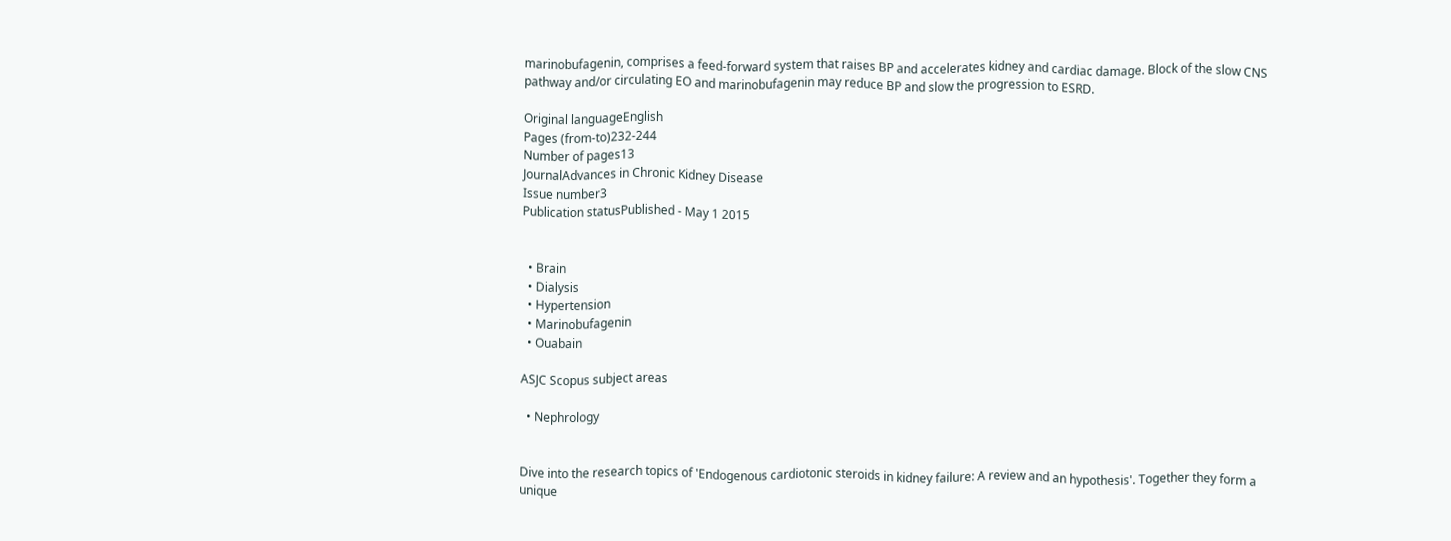marinobufagenin, comprises a feed-forward system that raises BP and accelerates kidney and cardiac damage. Block of the slow CNS pathway and/or circulating EO and marinobufagenin may reduce BP and slow the progression to ESRD.

Original languageEnglish
Pages (from-to)232-244
Number of pages13
JournalAdvances in Chronic Kidney Disease
Issue number3
Publication statusPublished - May 1 2015


  • Brain
  • Dialysis
  • Hypertension
  • Marinobufagenin
  • Ouabain

ASJC Scopus subject areas

  • Nephrology


Dive into the research topics of 'Endogenous cardiotonic steroids in kidney failure: A review and an hypothesis'. Together they form a unique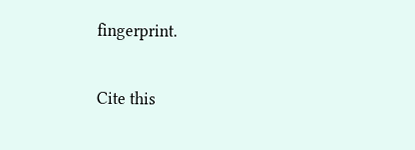fingerprint.

Cite this